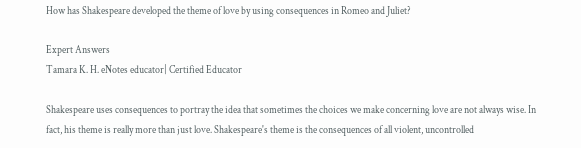How has Shakespeare developed the theme of love by using consequences in Romeo and Juliet?

Expert Answers
Tamara K. H. eNotes educator| Certified Educator

Shakespeare uses consequences to portray the idea that sometimes the choices we make concerning love are not always wise. In fact, his theme is really more than just love. Shakespeare's theme is the consequences of all violent, uncontrolled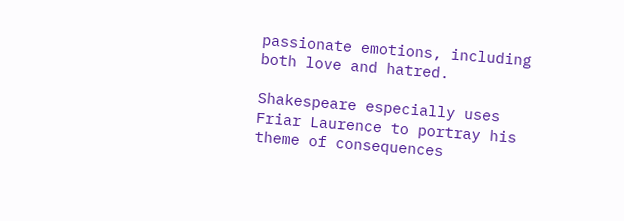passionate emotions, including both love and hatred.

Shakespeare especially uses Friar Laurence to portray his theme of consequences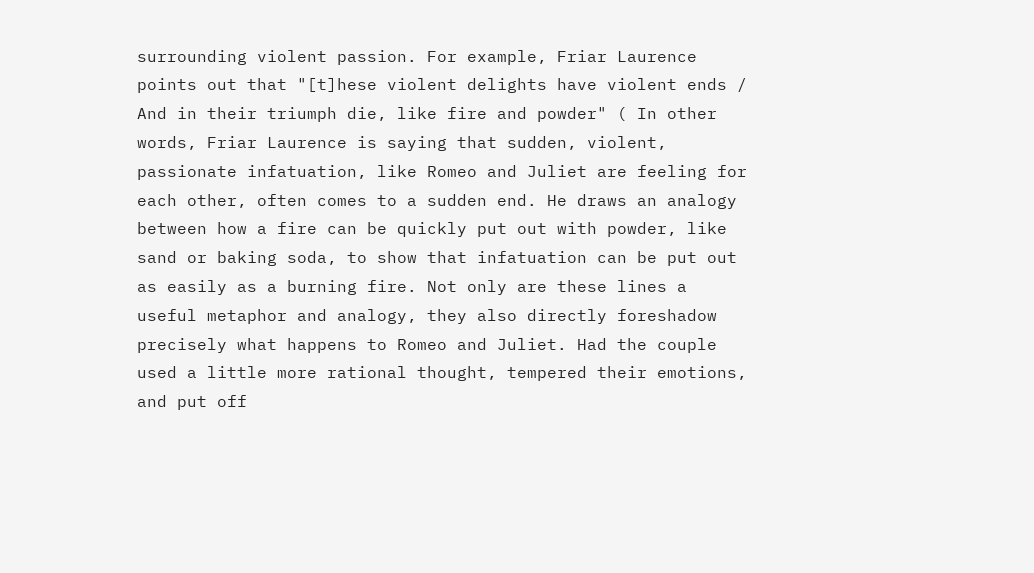surrounding violent passion. For example, Friar Laurence points out that "[t]hese violent delights have violent ends / And in their triumph die, like fire and powder" ( In other words, Friar Laurence is saying that sudden, violent, passionate infatuation, like Romeo and Juliet are feeling for each other, often comes to a sudden end. He draws an analogy between how a fire can be quickly put out with powder, like sand or baking soda, to show that infatuation can be put out as easily as a burning fire. Not only are these lines a useful metaphor and analogy, they also directly foreshadow precisely what happens to Romeo and Juliet. Had the couple used a little more rational thought, tempered their emotions, and put off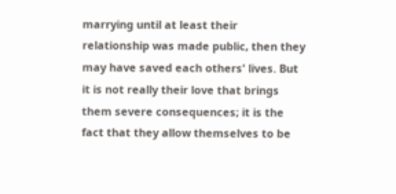marrying until at least their relationship was made public, then they may have saved each others' lives. But it is not really their love that brings them severe consequences; it is the fact that they allow themselves to be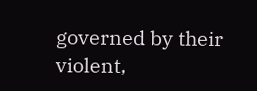governed by their violent,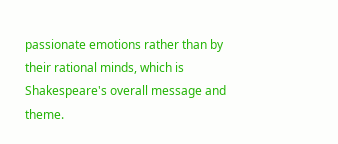passionate emotions rather than by their rational minds, which is Shakespeare's overall message and theme.